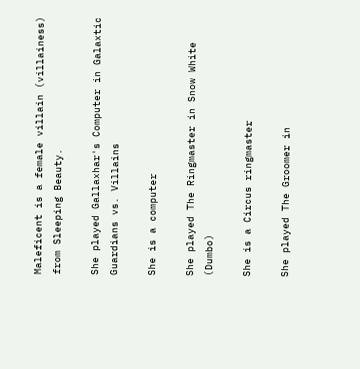Maleficent is a female villain (villainess) from Sleeping Beauty.

She played Gallaxhar's Computer in Galaxtic Guardians vs. Villains

She is a computer

She played The Ringmaster in Snow White (Dumbo)

She is a Circus ringmaster

She played The Groomer in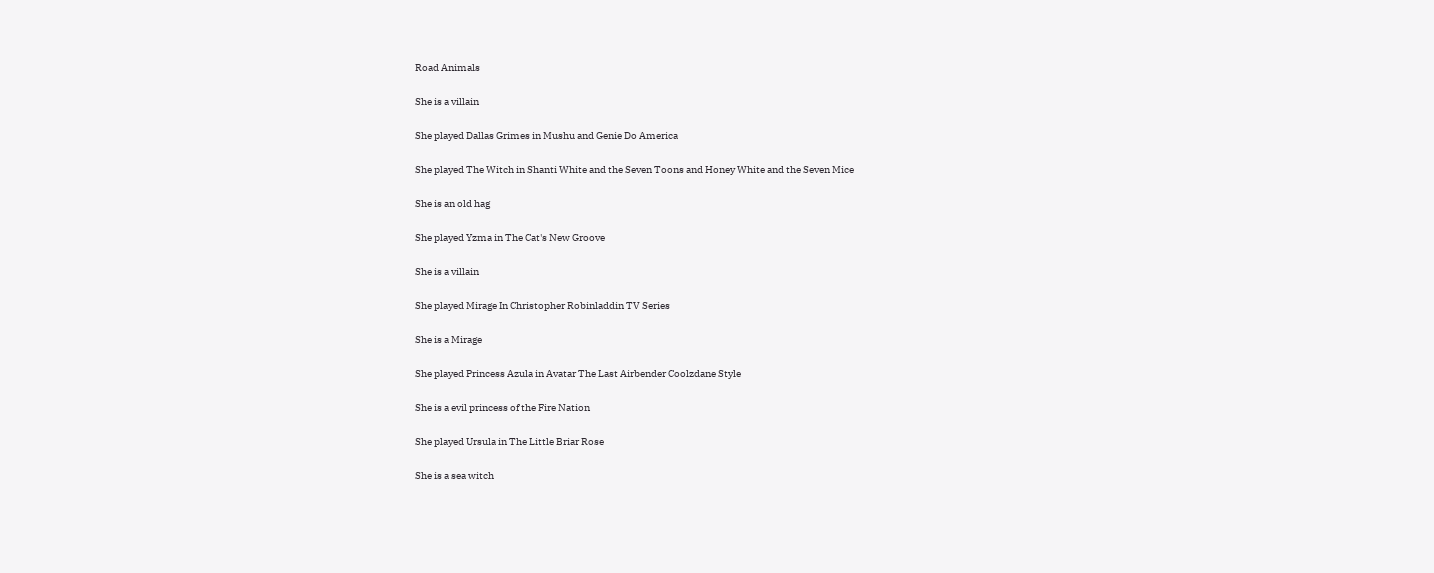Road Animals

She is a villain

She played Dallas Grimes in Mushu and Genie Do America

She played The Witch in Shanti White and the Seven Toons and Honey White and the Seven Mice

She is an old hag

She played Yzma in The Cat's New Groove

She is a villain

She played Mirage In Christopher Robinladdin TV Series

She is a Mirage

She played Princess Azula in Avatar The Last Airbender Coolzdane Style

She is a evil princess of the Fire Nation

She played Ursula in The Little Briar Rose

She is a sea witch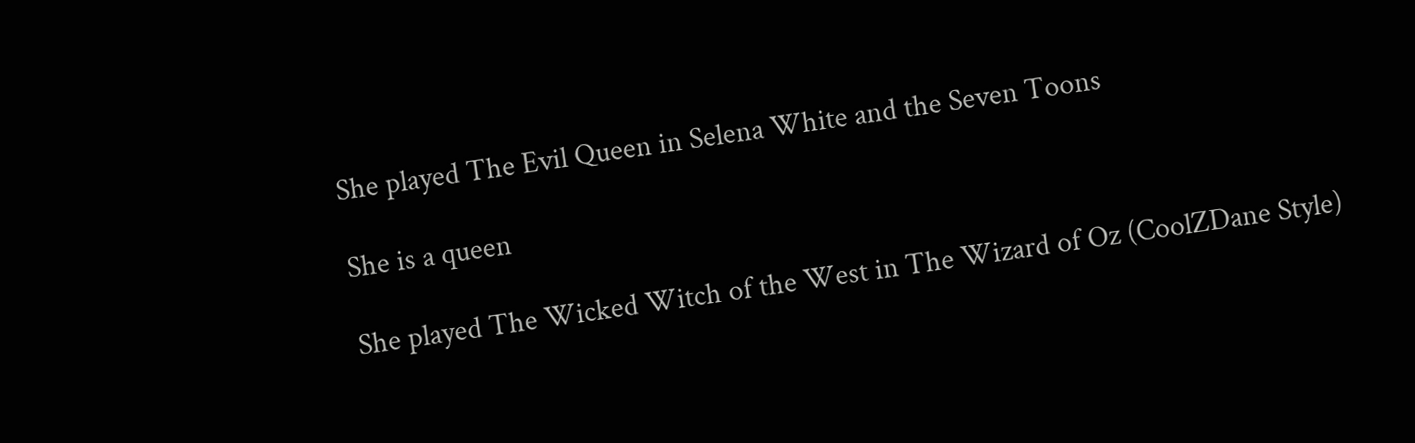She played The Evil Queen in Selena White and the Seven Toons

She is a queen

She played The Wicked Witch of the West in The Wizard of Oz (CoolZDane Style)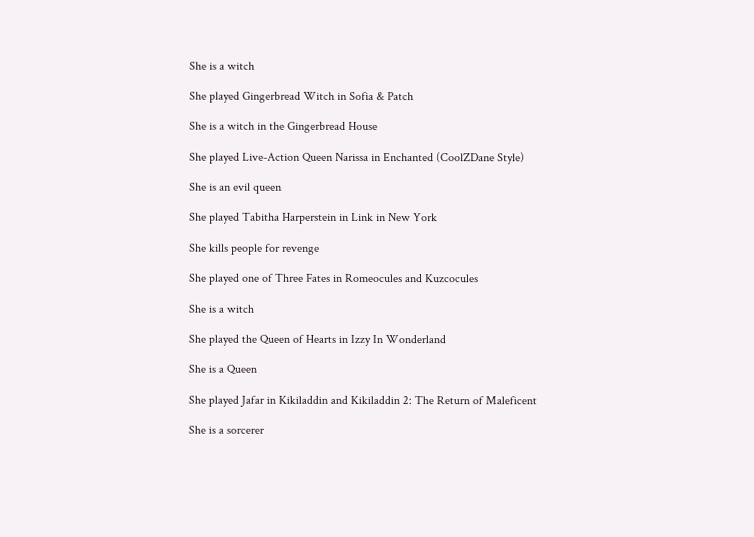She is a witch

She played Gingerbread Witch in Sofia & Patch

She is a witch in the Gingerbread House

She played Live-Action Queen Narissa in Enchanted (CoolZDane Style)

She is an evil queen

She played Tabitha Harperstein in Link in New York

She kills people for revenge

She played one of Three Fates in Romeocules and Kuzcocules

She is a witch

She played the Queen of Hearts in Izzy In Wonderland

She is a Queen

She played Jafar in Kikiladdin and Kikiladdin 2: The Return of Maleficent

She is a sorcerer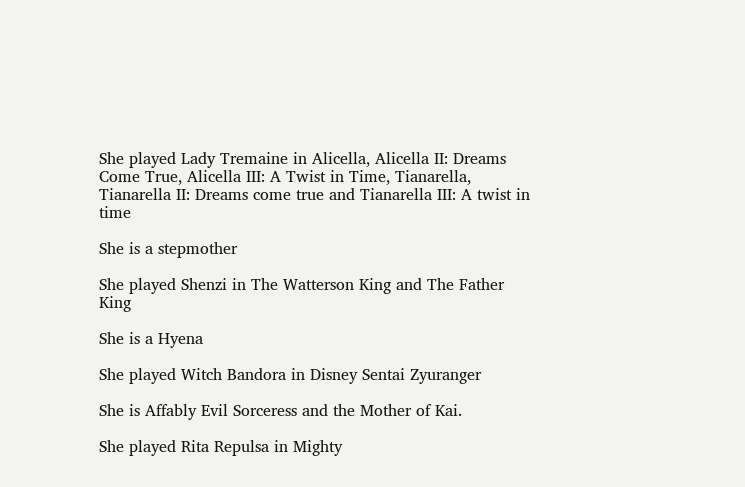She played Lady Tremaine in Alicella, Alicella II: Dreams Come True, Alicella III: A Twist in Time, Tianarella, Tianarella II: Dreams come true and Tianarella III: A twist in time

She is a stepmother

She played Shenzi in The Watterson King and The Father King

She is a Hyena

She played Witch Bandora in Disney Sentai Zyuranger

She is Affably Evil Sorceress and the Mother of Kai.

She played Rita Repulsa in Mighty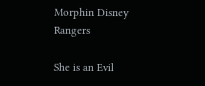Morphin Disney Rangers

She is an Evil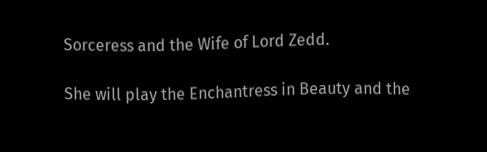Sorceress and the Wife of Lord Zedd.

She will play the Enchantress in Beauty and the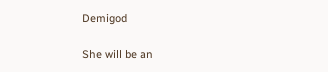Demigod

She will be an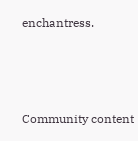enchantress.



Community content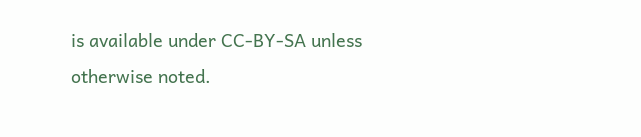is available under CC-BY-SA unless otherwise noted.